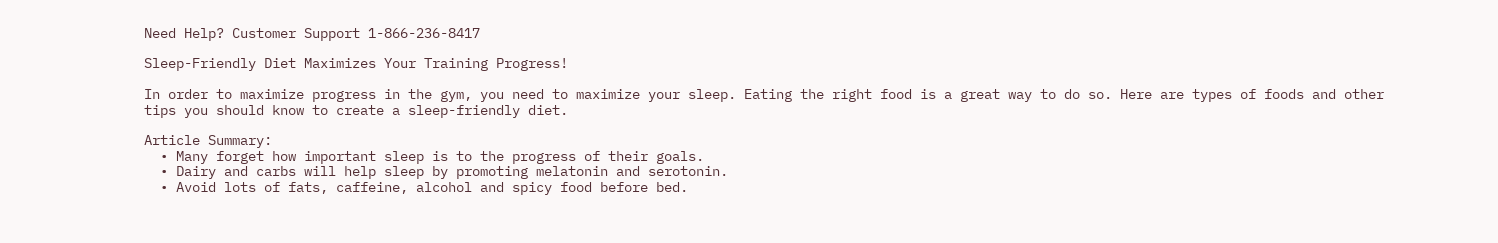Need Help? Customer Support 1-866-236-8417

Sleep-Friendly Diet Maximizes Your Training Progress!

In order to maximize progress in the gym, you need to maximize your sleep. Eating the right food is a great way to do so. Here are types of foods and other tips you should know to create a sleep-friendly diet.

Article Summary:
  • Many forget how important sleep is to the progress of their goals.
  • Dairy and carbs will help sleep by promoting melatonin and serotonin.
  • Avoid lots of fats, caffeine, alcohol and spicy food before bed.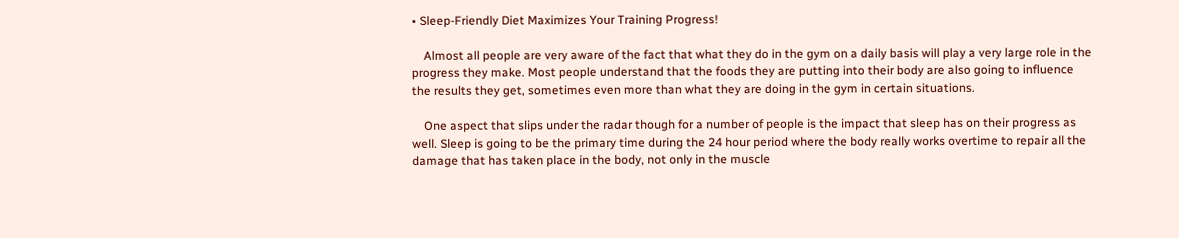• Sleep-Friendly Diet Maximizes Your Training Progress!

    Almost all people are very aware of the fact that what they do in the gym on a daily basis will play a very large role in the progress they make. Most people understand that the foods they are putting into their body are also going to influence the results they get, sometimes even more than what they are doing in the gym in certain situations.

    One aspect that slips under the radar though for a number of people is the impact that sleep has on their progress as well. Sleep is going to be the primary time during the 24 hour period where the body really works overtime to repair all the damage that has taken place in the body, not only in the muscle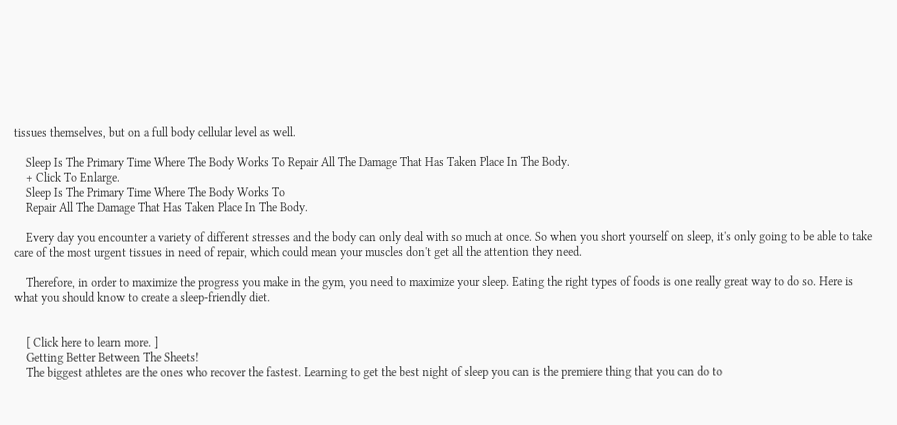tissues themselves, but on a full body cellular level as well.

    Sleep Is The Primary Time Where The Body Works To Repair All The Damage That Has Taken Place In The Body.
    + Click To Enlarge.
    Sleep Is The Primary Time Where The Body Works To
    Repair All The Damage That Has Taken Place In The Body.

    Every day you encounter a variety of different stresses and the body can only deal with so much at once. So when you short yourself on sleep, it's only going to be able to take care of the most urgent tissues in need of repair, which could mean your muscles don't get all the attention they need.

    Therefore, in order to maximize the progress you make in the gym, you need to maximize your sleep. Eating the right types of foods is one really great way to do so. Here is what you should know to create a sleep-friendly diet.


    [ Click here to learn more. ]
    Getting Better Between The Sheets!
    The biggest athletes are the ones who recover the fastest. Learning to get the best night of sleep you can is the premiere thing that you can do to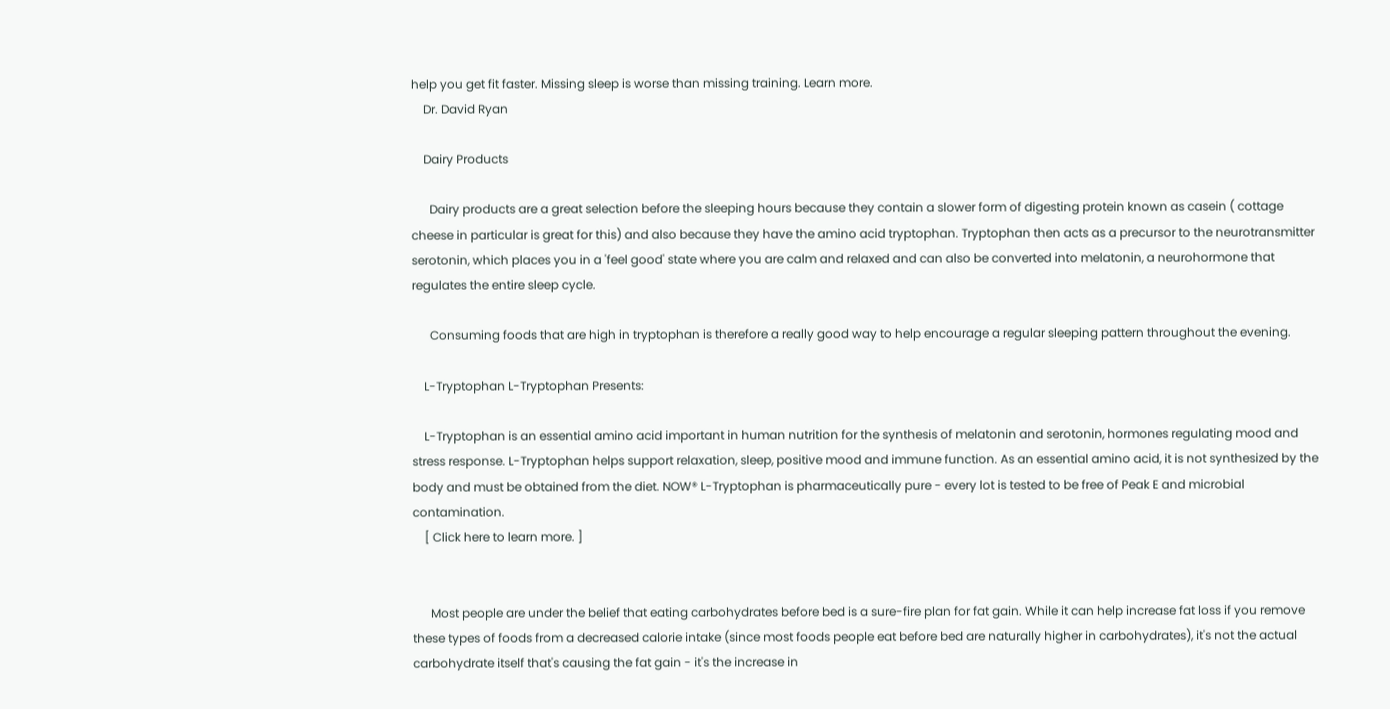help you get fit faster. Missing sleep is worse than missing training. Learn more.
    Dr. David Ryan

    Dairy Products

      Dairy products are a great selection before the sleeping hours because they contain a slower form of digesting protein known as casein ( cottage cheese in particular is great for this) and also because they have the amino acid tryptophan. Tryptophan then acts as a precursor to the neurotransmitter serotonin, which places you in a 'feel good' state where you are calm and relaxed and can also be converted into melatonin, a neurohormone that regulates the entire sleep cycle.

      Consuming foods that are high in tryptophan is therefore a really good way to help encourage a regular sleeping pattern throughout the evening.

    L-Tryptophan L-Tryptophan Presents:

    L-Tryptophan is an essential amino acid important in human nutrition for the synthesis of melatonin and serotonin, hormones regulating mood and stress response. L-Tryptophan helps support relaxation, sleep, positive mood and immune function. As an essential amino acid, it is not synthesized by the body and must be obtained from the diet. NOW® L-Tryptophan is pharmaceutically pure - every lot is tested to be free of Peak E and microbial contamination.
    [ Click here to learn more. ]


      Most people are under the belief that eating carbohydrates before bed is a sure-fire plan for fat gain. While it can help increase fat loss if you remove these types of foods from a decreased calorie intake (since most foods people eat before bed are naturally higher in carbohydrates), it's not the actual carbohydrate itself that's causing the fat gain - it's the increase in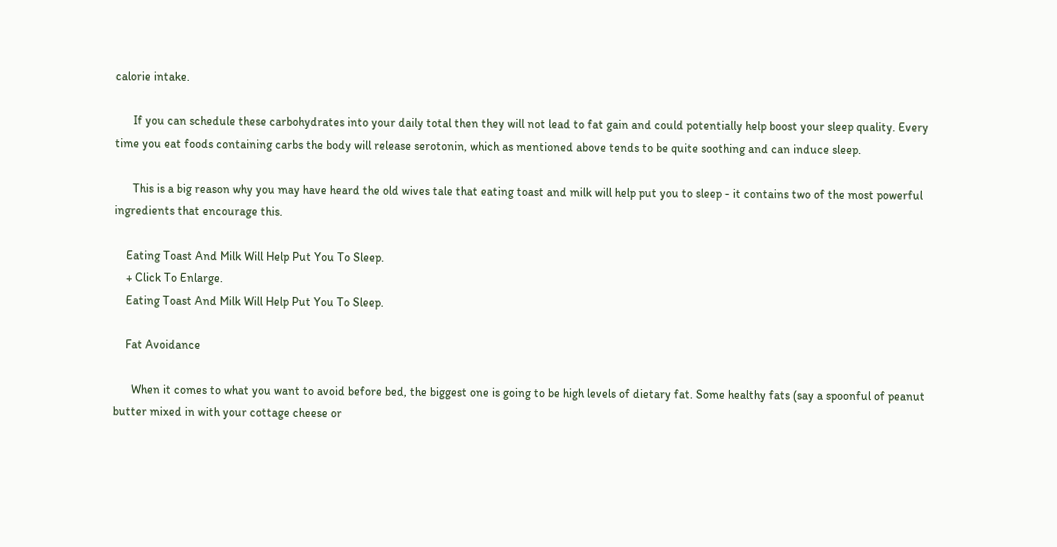calorie intake.

      If you can schedule these carbohydrates into your daily total then they will not lead to fat gain and could potentially help boost your sleep quality. Every time you eat foods containing carbs the body will release serotonin, which as mentioned above tends to be quite soothing and can induce sleep.

      This is a big reason why you may have heard the old wives tale that eating toast and milk will help put you to sleep - it contains two of the most powerful ingredients that encourage this.

    Eating Toast And Milk Will Help Put You To Sleep.
    + Click To Enlarge.
    Eating Toast And Milk Will Help Put You To Sleep.

    Fat Avoidance

      When it comes to what you want to avoid before bed, the biggest one is going to be high levels of dietary fat. Some healthy fats (say a spoonful of peanut butter mixed in with your cottage cheese or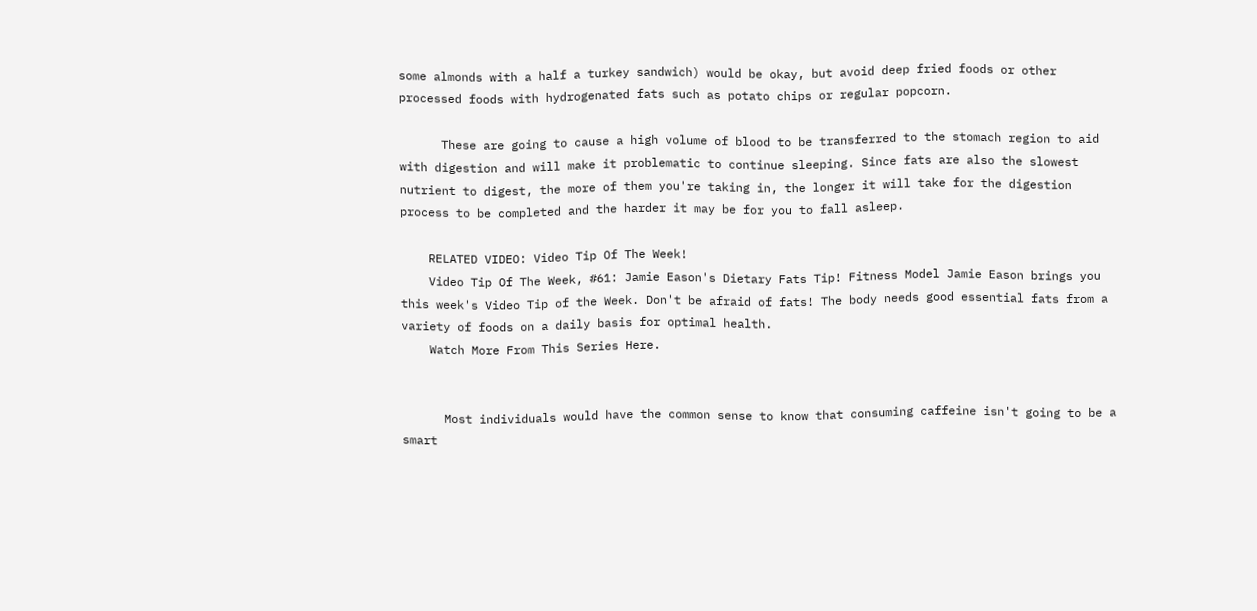some almonds with a half a turkey sandwich) would be okay, but avoid deep fried foods or other processed foods with hydrogenated fats such as potato chips or regular popcorn.

      These are going to cause a high volume of blood to be transferred to the stomach region to aid with digestion and will make it problematic to continue sleeping. Since fats are also the slowest nutrient to digest, the more of them you're taking in, the longer it will take for the digestion process to be completed and the harder it may be for you to fall asleep.

    RELATED VIDEO: Video Tip Of The Week!
    Video Tip Of The Week, #61: Jamie Eason's Dietary Fats Tip! Fitness Model Jamie Eason brings you this week's Video Tip of the Week. Don't be afraid of fats! The body needs good essential fats from a variety of foods on a daily basis for optimal health.
    Watch More From This Series Here.


      Most individuals would have the common sense to know that consuming caffeine isn't going to be a smart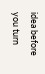idea before you turn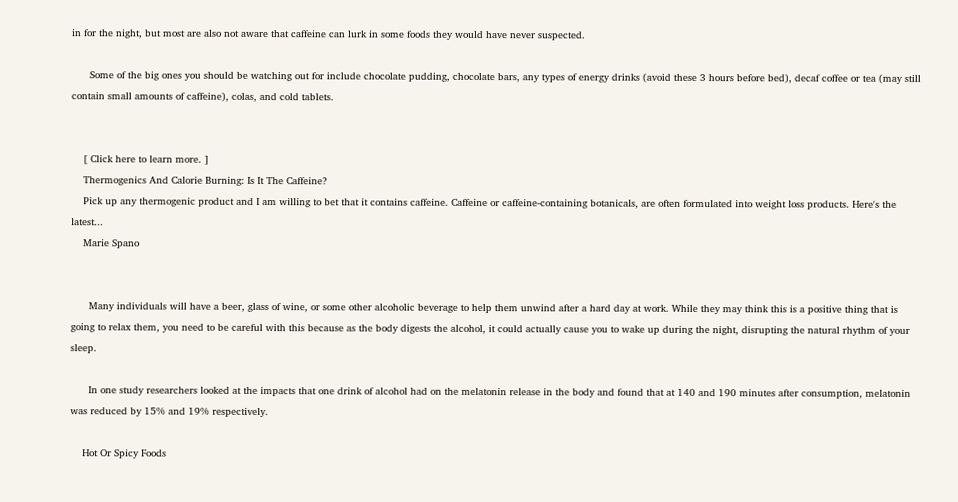in for the night, but most are also not aware that caffeine can lurk in some foods they would have never suspected.

      Some of the big ones you should be watching out for include chocolate pudding, chocolate bars, any types of energy drinks (avoid these 3 hours before bed), decaf coffee or tea (may still contain small amounts of caffeine), colas, and cold tablets.


    [ Click here to learn more. ]
    Thermogenics And Calorie Burning: Is It The Caffeine?
    Pick up any thermogenic product and I am willing to bet that it contains caffeine. Caffeine or caffeine-containing botanicals, are often formulated into weight loss products. Here's the latest...
    Marie Spano


      Many individuals will have a beer, glass of wine, or some other alcoholic beverage to help them unwind after a hard day at work. While they may think this is a positive thing that is going to relax them, you need to be careful with this because as the body digests the alcohol, it could actually cause you to wake up during the night, disrupting the natural rhythm of your sleep.

      In one study researchers looked at the impacts that one drink of alcohol had on the melatonin release in the body and found that at 140 and 190 minutes after consumption, melatonin was reduced by 15% and 19% respectively.

    Hot Or Spicy Foods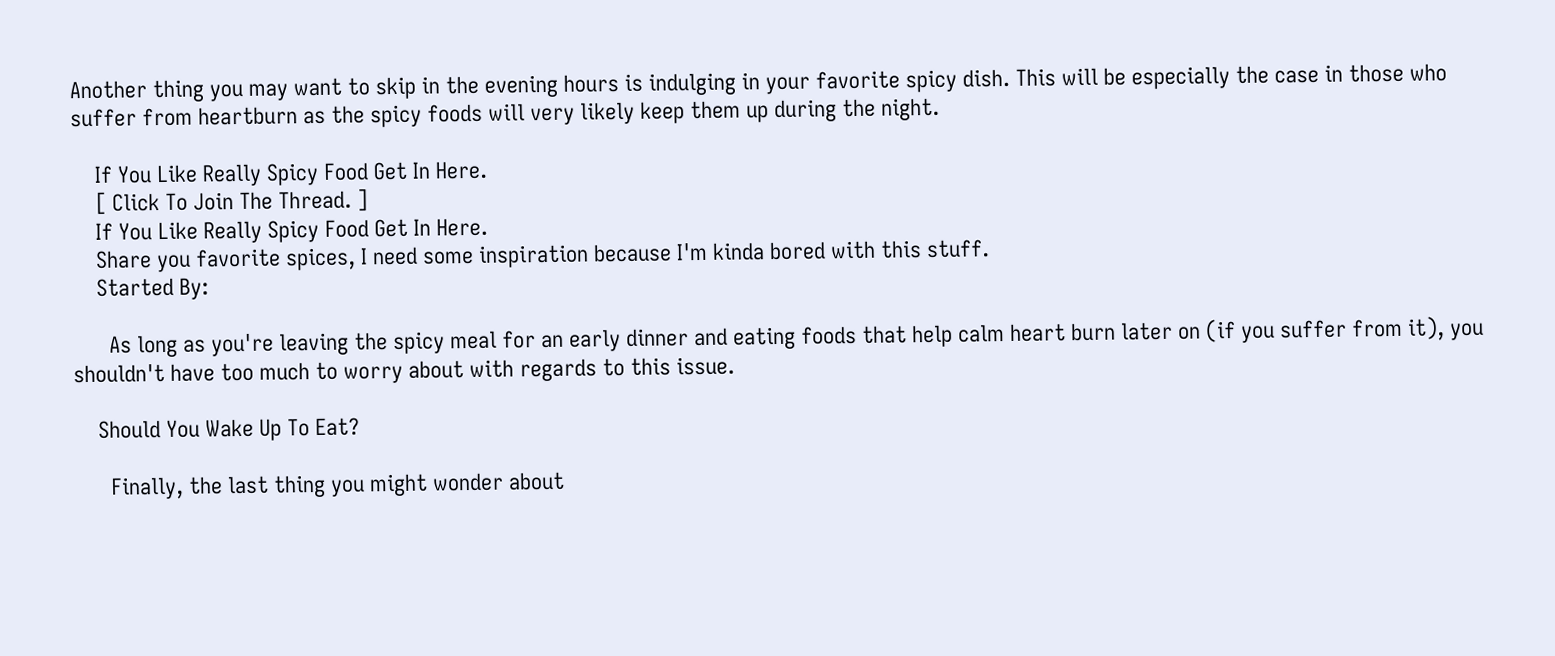Another thing you may want to skip in the evening hours is indulging in your favorite spicy dish. This will be especially the case in those who suffer from heartburn as the spicy foods will very likely keep them up during the night.

    If You Like Really Spicy Food Get In Here.
    [ Click To Join The Thread. ]
    If You Like Really Spicy Food Get In Here.
    Share you favorite spices, I need some inspiration because I'm kinda bored with this stuff.
    Started By:

      As long as you're leaving the spicy meal for an early dinner and eating foods that help calm heart burn later on (if you suffer from it), you shouldn't have too much to worry about with regards to this issue.

    Should You Wake Up To Eat?

      Finally, the last thing you might wonder about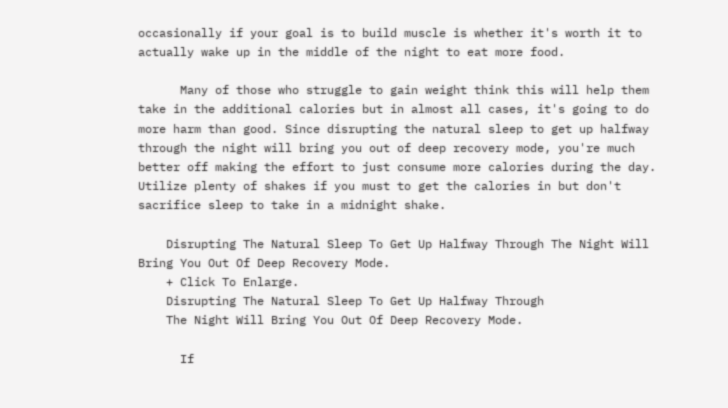occasionally if your goal is to build muscle is whether it's worth it to actually wake up in the middle of the night to eat more food.

      Many of those who struggle to gain weight think this will help them take in the additional calories but in almost all cases, it's going to do more harm than good. Since disrupting the natural sleep to get up halfway through the night will bring you out of deep recovery mode, you're much better off making the effort to just consume more calories during the day. Utilize plenty of shakes if you must to get the calories in but don't sacrifice sleep to take in a midnight shake.

    Disrupting The Natural Sleep To Get Up Halfway Through The Night Will Bring You Out Of Deep Recovery Mode.
    + Click To Enlarge.
    Disrupting The Natural Sleep To Get Up Halfway Through
    The Night Will Bring You Out Of Deep Recovery Mode.

      If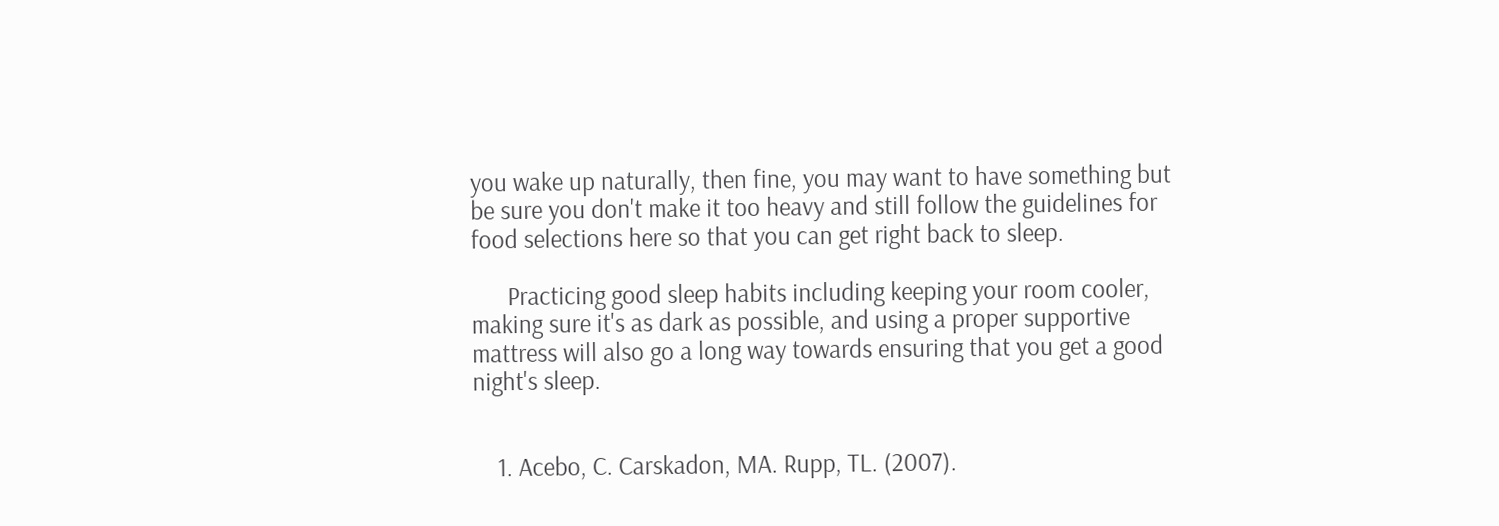you wake up naturally, then fine, you may want to have something but be sure you don't make it too heavy and still follow the guidelines for food selections here so that you can get right back to sleep.

      Practicing good sleep habits including keeping your room cooler, making sure it's as dark as possible, and using a proper supportive mattress will also go a long way towards ensuring that you get a good night's sleep.


    1. Acebo, C. Carskadon, MA. Rupp, TL. (2007).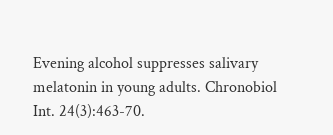Evening alcohol suppresses salivary melatonin in young adults. Chronobiol Int. 24(3):463-70.